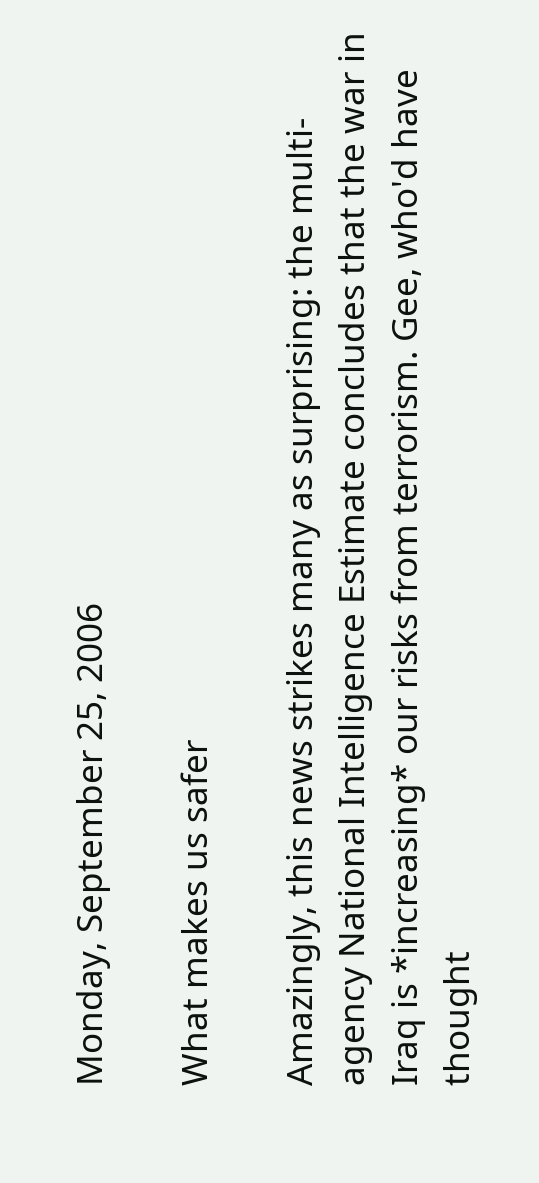Monday, September 25, 2006

What makes us safer

Amazingly, this news strikes many as surprising: the multi-agency National Intelligence Estimate concludes that the war in Iraq is *increasing* our risks from terrorism. Gee, who'd have thought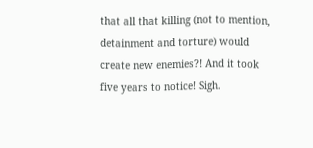that all that killing (not to mention, detainment and torture) would create new enemies?! And it took five years to notice! Sigh.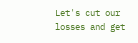Let's cut our losses and get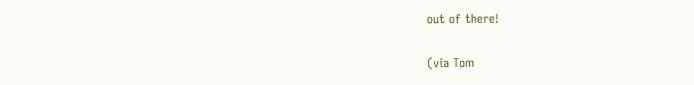out of there!

(via Tom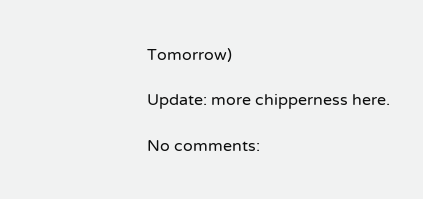Tomorrow)

Update: more chipperness here.

No comments: